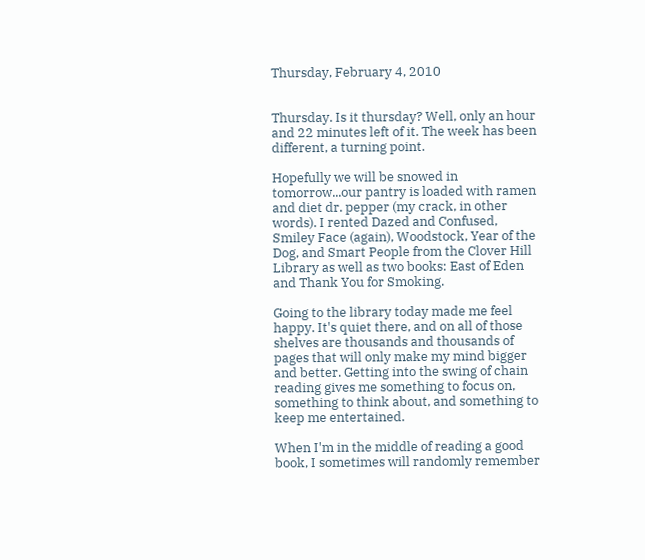Thursday, February 4, 2010


Thursday. Is it thursday? Well, only an hour and 22 minutes left of it. The week has been different, a turning point.

Hopefully we will be snowed in tomorrow...our pantry is loaded with ramen and diet dr. pepper (my crack, in other words). I rented Dazed and Confused, Smiley Face (again), Woodstock, Year of the Dog, and Smart People from the Clover Hill Library as well as two books: East of Eden and Thank You for Smoking.

Going to the library today made me feel happy. It's quiet there, and on all of those shelves are thousands and thousands of pages that will only make my mind bigger and better. Getting into the swing of chain reading gives me something to focus on, something to think about, and something to keep me entertained.

When I'm in the middle of reading a good book, I sometimes will randomly remember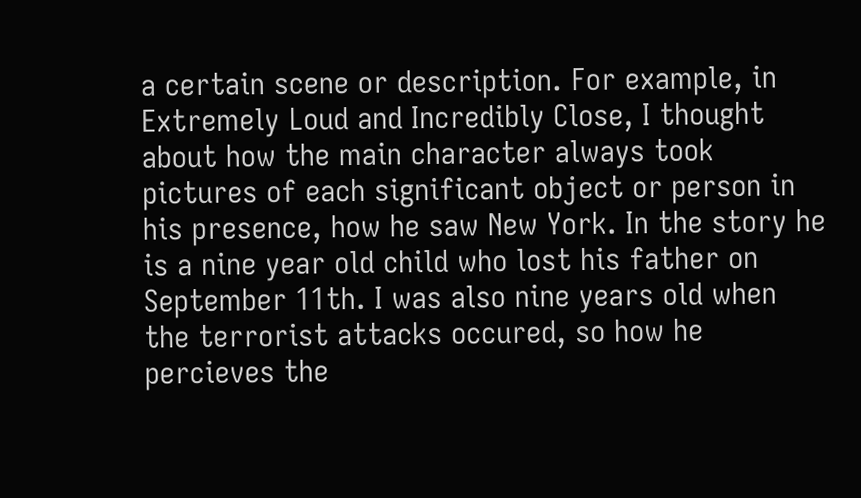a certain scene or description. For example, in Extremely Loud and Incredibly Close, I thought about how the main character always took pictures of each significant object or person in his presence, how he saw New York. In the story he is a nine year old child who lost his father on September 11th. I was also nine years old when the terrorist attacks occured, so how he percieves the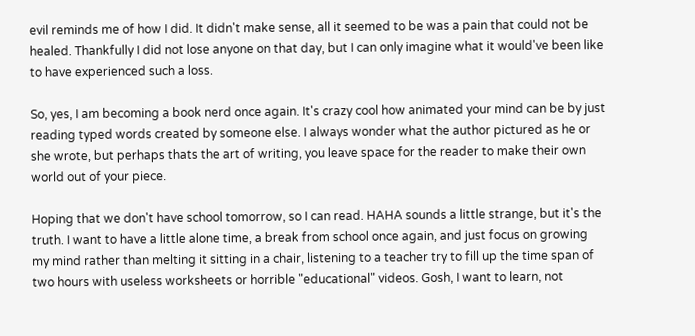evil reminds me of how I did. It didn't make sense, all it seemed to be was a pain that could not be healed. Thankfully I did not lose anyone on that day, but I can only imagine what it would've been like to have experienced such a loss.

So, yes, I am becoming a book nerd once again. It's crazy cool how animated your mind can be by just reading typed words created by someone else. I always wonder what the author pictured as he or she wrote, but perhaps thats the art of writing, you leave space for the reader to make their own world out of your piece.

Hoping that we don't have school tomorrow, so I can read. HAHA sounds a little strange, but it's the truth. I want to have a little alone time, a break from school once again, and just focus on growing my mind rather than melting it sitting in a chair, listening to a teacher try to fill up the time span of two hours with useless worksheets or horrible "educational" videos. Gosh, I want to learn, not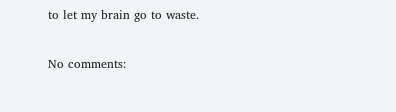to let my brain go to waste.

No comments: